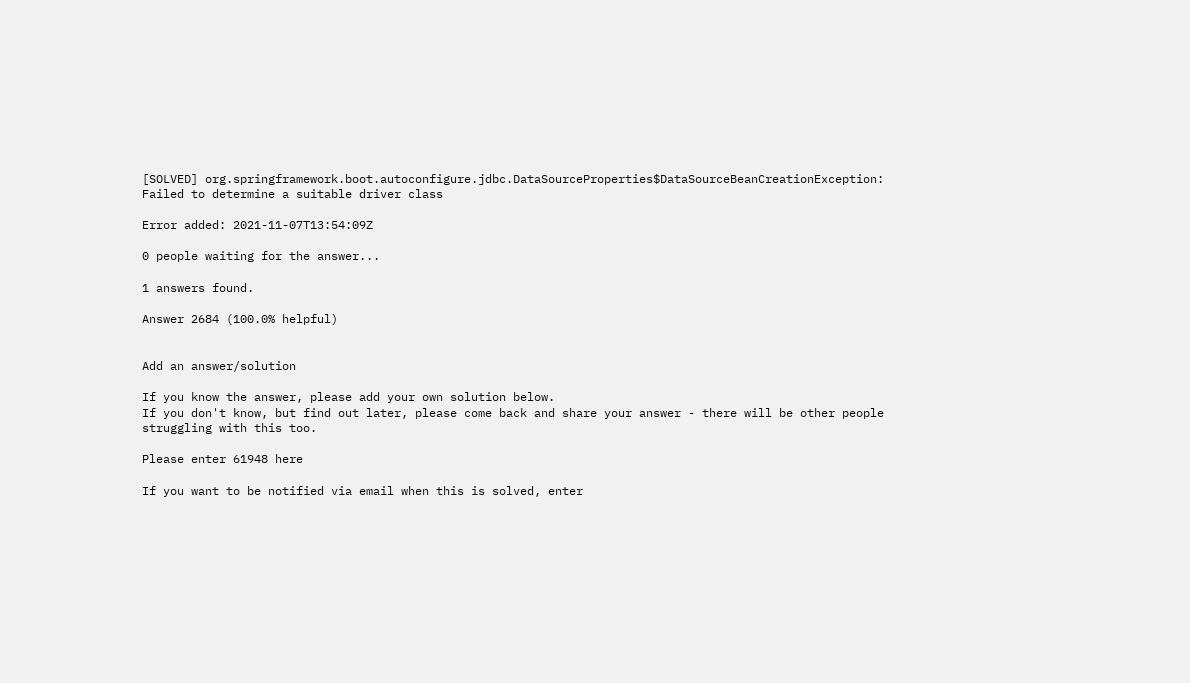[SOLVED] org.springframework.boot.autoconfigure.jdbc.DataSourceProperties$DataSourceBeanCreationException: Failed to determine a suitable driver class

Error added: 2021-11-07T13:54:09Z

0 people waiting for the answer...

1 answers found.

Answer 2684 (100.0% helpful)


Add an answer/solution

If you know the answer, please add your own solution below.
If you don't know, but find out later, please come back and share your answer - there will be other people struggling with this too.

Please enter 61948 here

If you want to be notified via email when this is solved, enter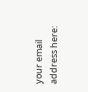your email address here: